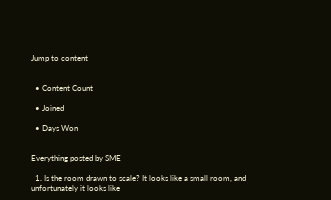Jump to content


  • Content Count

  • Joined

  • Days Won


Everything posted by SME

  1. Is the room drawn to scale? It looks like a small room, and unfortunately it looks like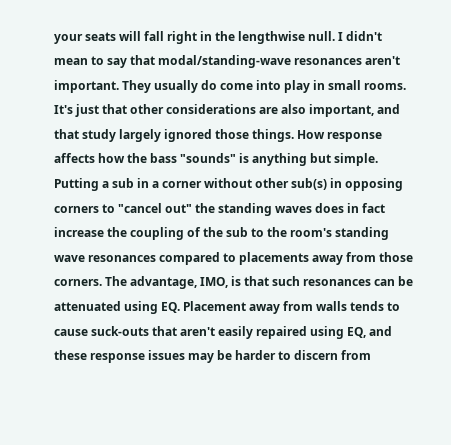your seats will fall right in the lengthwise null. I didn't mean to say that modal/standing-wave resonances aren't important. They usually do come into play in small rooms. It's just that other considerations are also important, and that study largely ignored those things. How response affects how the bass "sounds" is anything but simple. Putting a sub in a corner without other sub(s) in opposing corners to "cancel out" the standing waves does in fact increase the coupling of the sub to the room's standing wave resonances compared to placements away from those corners. The advantage, IMO, is that such resonances can be attenuated using EQ. Placement away from walls tends to cause suck-outs that aren't easily repaired using EQ, and these response issues may be harder to discern from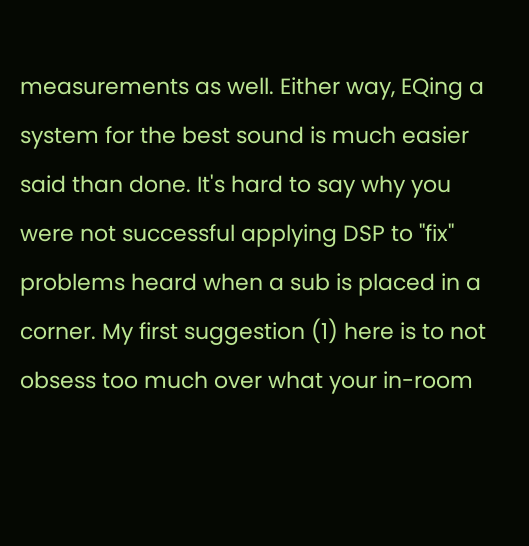measurements as well. Either way, EQing a system for the best sound is much easier said than done. It's hard to say why you were not successful applying DSP to "fix" problems heard when a sub is placed in a corner. My first suggestion (1) here is to not obsess too much over what your in-room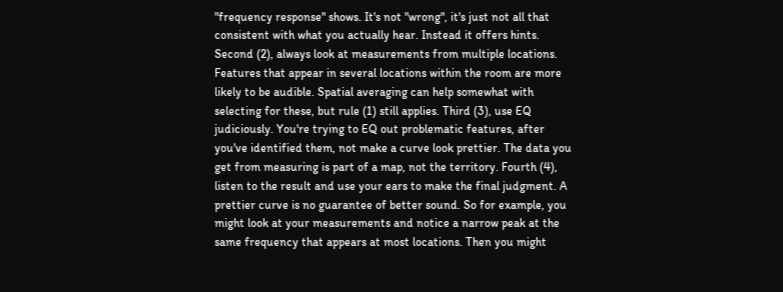"frequency response" shows. It's not "wrong", it's just not all that consistent with what you actually hear. Instead it offers hints. Second (2), always look at measurements from multiple locations. Features that appear in several locations within the room are more likely to be audible. Spatial averaging can help somewhat with selecting for these, but rule (1) still applies. Third (3), use EQ judiciously. You're trying to EQ out problematic features, after you've identified them, not make a curve look prettier. The data you get from measuring is part of a map, not the territory. Fourth (4), listen to the result and use your ears to make the final judgment. A prettier curve is no guarantee of better sound. So for example, you might look at your measurements and notice a narrow peak at the same frequency that appears at most locations. Then you might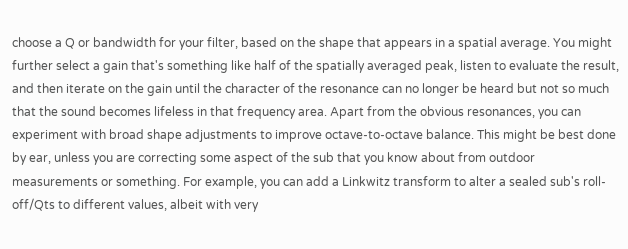choose a Q or bandwidth for your filter, based on the shape that appears in a spatial average. You might further select a gain that's something like half of the spatially averaged peak, listen to evaluate the result, and then iterate on the gain until the character of the resonance can no longer be heard but not so much that the sound becomes lifeless in that frequency area. Apart from the obvious resonances, you can experiment with broad shape adjustments to improve octave-to-octave balance. This might be best done by ear, unless you are correcting some aspect of the sub that you know about from outdoor measurements or something. For example, you can add a Linkwitz transform to alter a sealed sub's roll-off/Qts to different values, albeit with very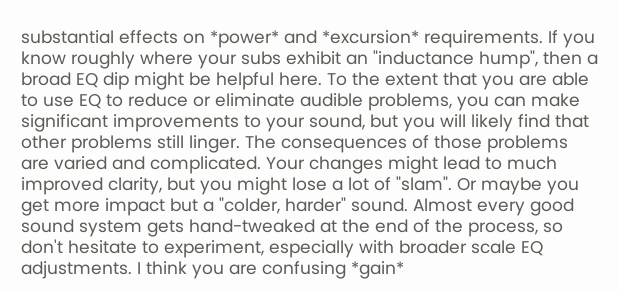substantial effects on *power* and *excursion* requirements. If you know roughly where your subs exhibit an "inductance hump", then a broad EQ dip might be helpful here. To the extent that you are able to use EQ to reduce or eliminate audible problems, you can make significant improvements to your sound, but you will likely find that other problems still linger. The consequences of those problems are varied and complicated. Your changes might lead to much improved clarity, but you might lose a lot of "slam". Or maybe you get more impact but a "colder, harder" sound. Almost every good sound system gets hand-tweaked at the end of the process, so don't hesitate to experiment, especially with broader scale EQ adjustments. I think you are confusing *gain*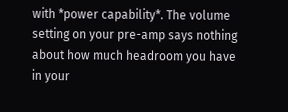with *power capability*. The volume setting on your pre-amp says nothing about how much headroom you have in your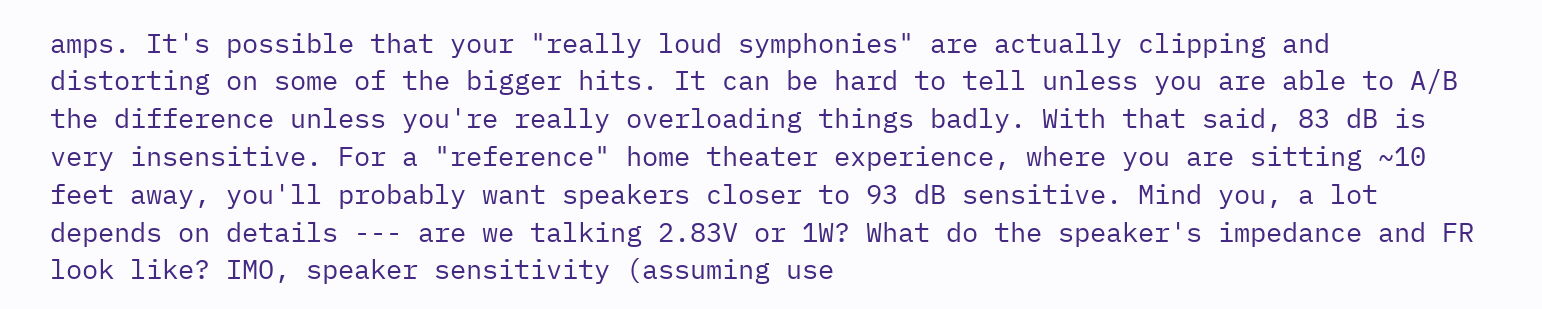amps. It's possible that your "really loud symphonies" are actually clipping and distorting on some of the bigger hits. It can be hard to tell unless you are able to A/B the difference unless you're really overloading things badly. With that said, 83 dB is very insensitive. For a "reference" home theater experience, where you are sitting ~10 feet away, you'll probably want speakers closer to 93 dB sensitive. Mind you, a lot depends on details --- are we talking 2.83V or 1W? What do the speaker's impedance and FR look like? IMO, speaker sensitivity (assuming use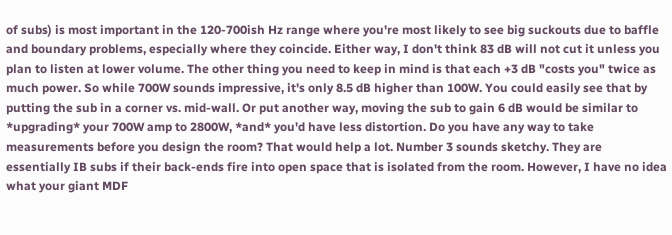of subs) is most important in the 120-700ish Hz range where you're most likely to see big suckouts due to baffle and boundary problems, especially where they coincide. Either way, I don't think 83 dB will not cut it unless you plan to listen at lower volume. The other thing you need to keep in mind is that each +3 dB "costs you" twice as much power. So while 700W sounds impressive, it's only 8.5 dB higher than 100W. You could easily see that by putting the sub in a corner vs. mid-wall. Or put another way, moving the sub to gain 6 dB would be similar to *upgrading* your 700W amp to 2800W, *and* you'd have less distortion. Do you have any way to take measurements before you design the room? That would help a lot. Number 3 sounds sketchy. They are essentially IB subs if their back-ends fire into open space that is isolated from the room. However, I have no idea what your giant MDF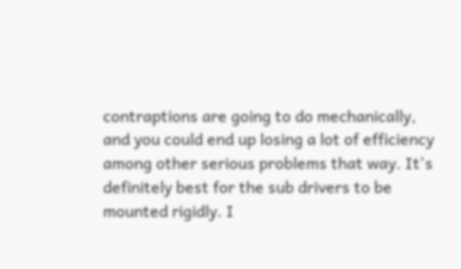contraptions are going to do mechanically, and you could end up losing a lot of efficiency among other serious problems that way. It's definitely best for the sub drivers to be mounted rigidly. I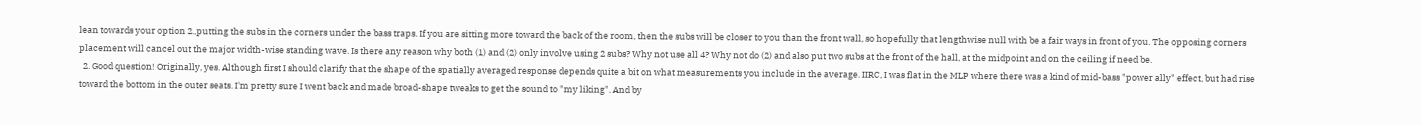lean towards your option 2.,putting the subs in the corners under the bass traps. If you are sitting more toward the back of the room, then the subs will be closer to you than the front wall, so hopefully that lengthwise null with be a fair ways in front of you. The opposing corners placement will cancel out the major width-wise standing wave. Is there any reason why both (1) and (2) only involve using 2 subs? Why not use all 4? Why not do (2) and also put two subs at the front of the hall, at the midpoint and on the ceiling if need be.
  2. Good question! Originally, yes. Although first I should clarify that the shape of the spatially averaged response depends quite a bit on what measurements you include in the average. IIRC, I was flat in the MLP where there was a kind of mid-bass "power ally" effect, but had rise toward the bottom in the outer seats. I'm pretty sure I went back and made broad-shape tweaks to get the sound to "my liking". And by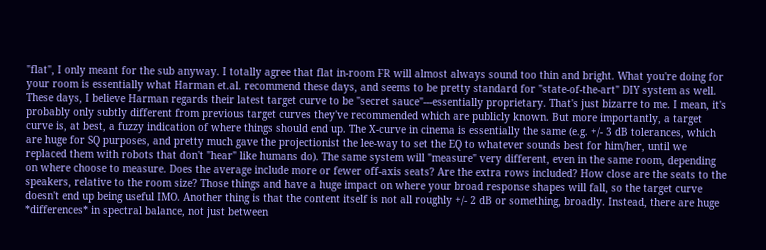"flat", I only meant for the sub anyway. I totally agree that flat in-room FR will almost always sound too thin and bright. What you're doing for your room is essentially what Harman et.al. recommend these days, and seems to be pretty standard for "state-of-the-art" DIY system as well. These days, I believe Harman regards their latest target curve to be "secret sauce"---essentially proprietary. That's just bizarre to me. I mean, it's probably only subtly different from previous target curves they've recommended which are publicly known. But more importantly, a target curve is, at best, a fuzzy indication of where things should end up. The X-curve in cinema is essentially the same (e.g. +/- 3 dB tolerances, which are huge for SQ purposes, and pretty much gave the projectionist the lee-way to set the EQ to whatever sounds best for him/her, until we replaced them with robots that don't "hear" like humans do). The same system will "measure" very different, even in the same room, depending on where choose to measure. Does the average include more or fewer off-axis seats? Are the extra rows included? How close are the seats to the speakers, relative to the room size? Those things and have a huge impact on where your broad response shapes will fall, so the target curve doesn't end up being useful IMO. Another thing is that the content itself is not all roughly +/- 2 dB or something, broadly. Instead, there are huge *differences* in spectral balance, not just between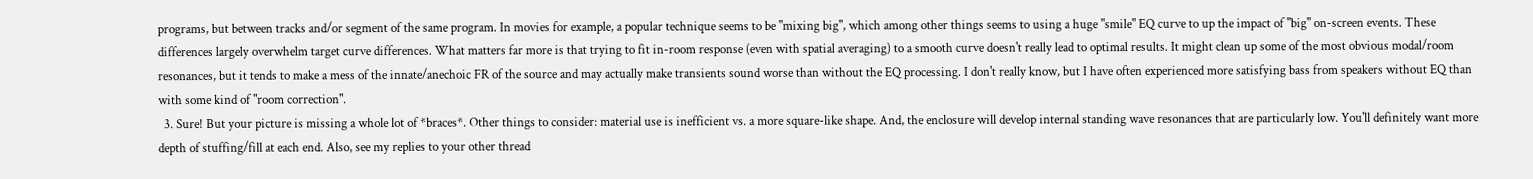programs, but between tracks and/or segment of the same program. In movies for example, a popular technique seems to be "mixing big", which among other things seems to using a huge "smile" EQ curve to up the impact of "big" on-screen events. These differences largely overwhelm target curve differences. What matters far more is that trying to fit in-room response (even with spatial averaging) to a smooth curve doesn't really lead to optimal results. It might clean up some of the most obvious modal/room resonances, but it tends to make a mess of the innate/anechoic FR of the source and may actually make transients sound worse than without the EQ processing. I don't really know, but I have often experienced more satisfying bass from speakers without EQ than with some kind of "room correction".
  3. Sure! But your picture is missing a whole lot of *braces*. Other things to consider: material use is inefficient vs. a more square-like shape. And, the enclosure will develop internal standing wave resonances that are particularly low. You'll definitely want more depth of stuffing/fill at each end. Also, see my replies to your other thread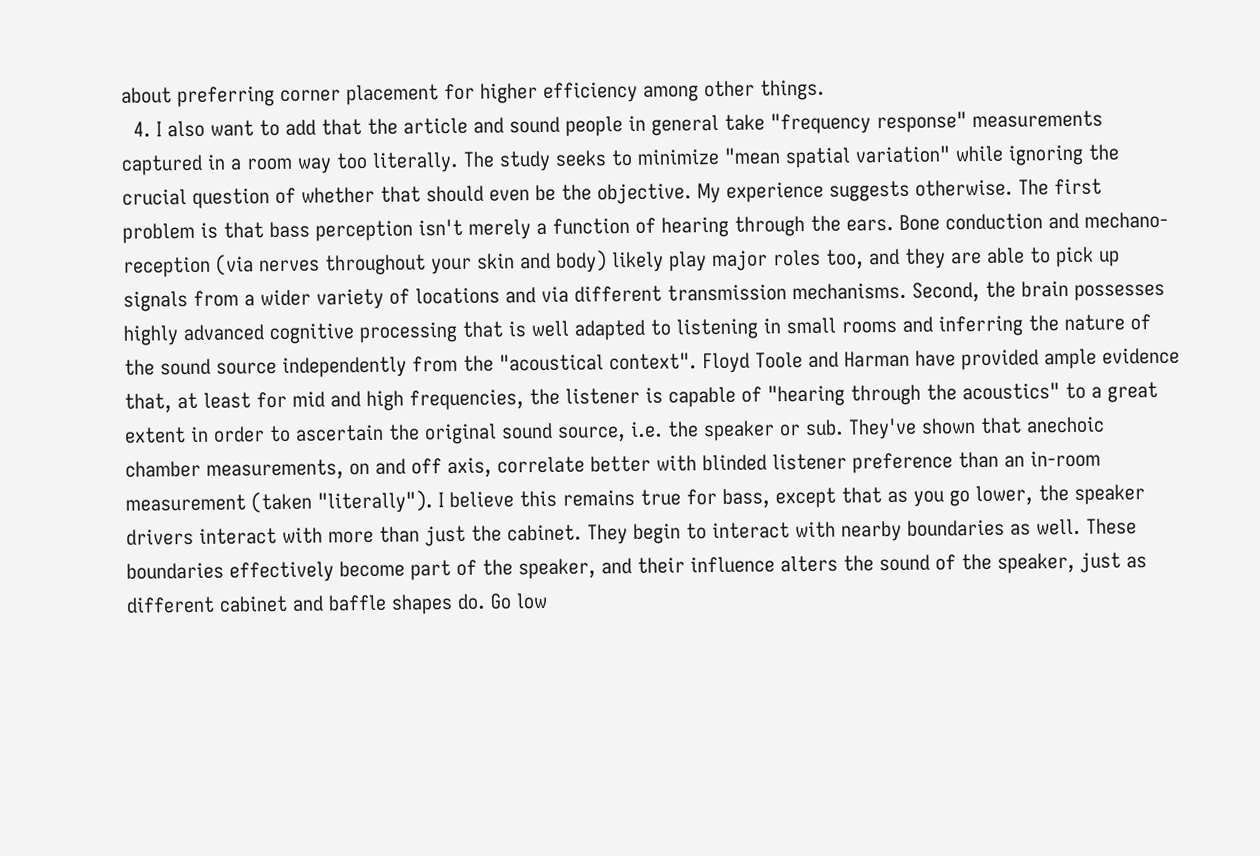about preferring corner placement for higher efficiency among other things.
  4. I also want to add that the article and sound people in general take "frequency response" measurements captured in a room way too literally. The study seeks to minimize "mean spatial variation" while ignoring the crucial question of whether that should even be the objective. My experience suggests otherwise. The first problem is that bass perception isn't merely a function of hearing through the ears. Bone conduction and mechano-reception (via nerves throughout your skin and body) likely play major roles too, and they are able to pick up signals from a wider variety of locations and via different transmission mechanisms. Second, the brain possesses highly advanced cognitive processing that is well adapted to listening in small rooms and inferring the nature of the sound source independently from the "acoustical context". Floyd Toole and Harman have provided ample evidence that, at least for mid and high frequencies, the listener is capable of "hearing through the acoustics" to a great extent in order to ascertain the original sound source, i.e. the speaker or sub. They've shown that anechoic chamber measurements, on and off axis, correlate better with blinded listener preference than an in-room measurement (taken "literally"). I believe this remains true for bass, except that as you go lower, the speaker drivers interact with more than just the cabinet. They begin to interact with nearby boundaries as well. These boundaries effectively become part of the speaker, and their influence alters the sound of the speaker, just as different cabinet and baffle shapes do. Go low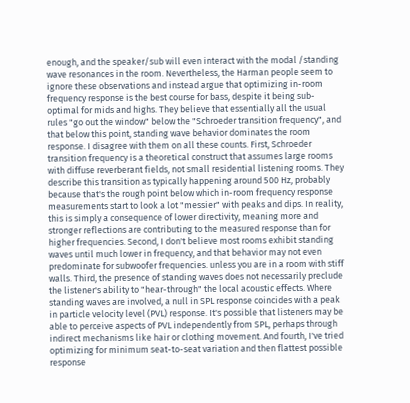enough, and the speaker/sub will even interact with the modal /standing wave resonances in the room. Nevertheless, the Harman people seem to ignore these observations and instead argue that optimizing in-room frequency response is the best course for bass, despite it being sub-optimal for mids and highs. They believe that essentially all the usual rules "go out the window" below the "Schroeder transition frequency", and that below this point, standing wave behavior dominates the room response. I disagree with them on all these counts. First, Schroeder transition frequency is a theoretical construct that assumes large rooms with diffuse reverberant fields, not small residential listening rooms. They describe this transition as typically happening around 500 Hz, probably because that's the rough point below which in-room frequency response measurements start to look a lot "messier" with peaks and dips. In reality, this is simply a consequence of lower directivity, meaning more and stronger reflections are contributing to the measured response than for higher frequencies. Second, I don't believe most rooms exhibit standing waves until much lower in frequency, and that behavior may not even predominate for subwoofer frequencies. unless you are in a room with stiff walls. Third, the presence of standing waves does not necessarily preclude the listener's ability to "hear-through" the local acoustic effects. Where standing waves are involved, a null in SPL response coincides with a peak in particle velocity level (PVL) response. It's possible that listeners may be able to perceive aspects of PVL independently from SPL, perhaps through indirect mechanisms like hair or clothing movement. And fourth, I've tried optimizing for minimum seat-to-seat variation and then flattest possible response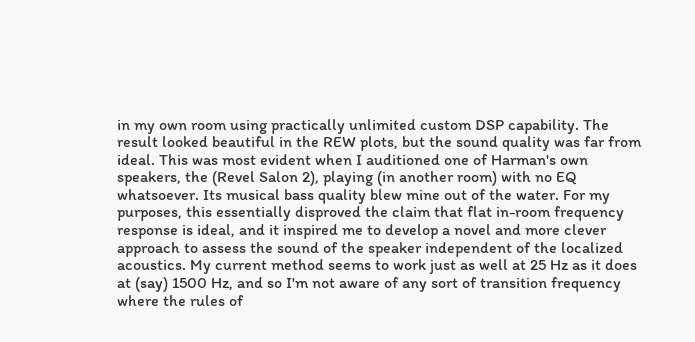in my own room using practically unlimited custom DSP capability. The result looked beautiful in the REW plots, but the sound quality was far from ideal. This was most evident when I auditioned one of Harman's own speakers, the (Revel Salon 2), playing (in another room) with no EQ whatsoever. Its musical bass quality blew mine out of the water. For my purposes, this essentially disproved the claim that flat in-room frequency response is ideal, and it inspired me to develop a novel and more clever approach to assess the sound of the speaker independent of the localized acoustics. My current method seems to work just as well at 25 Hz as it does at (say) 1500 Hz, and so I'm not aware of any sort of transition frequency where the rules of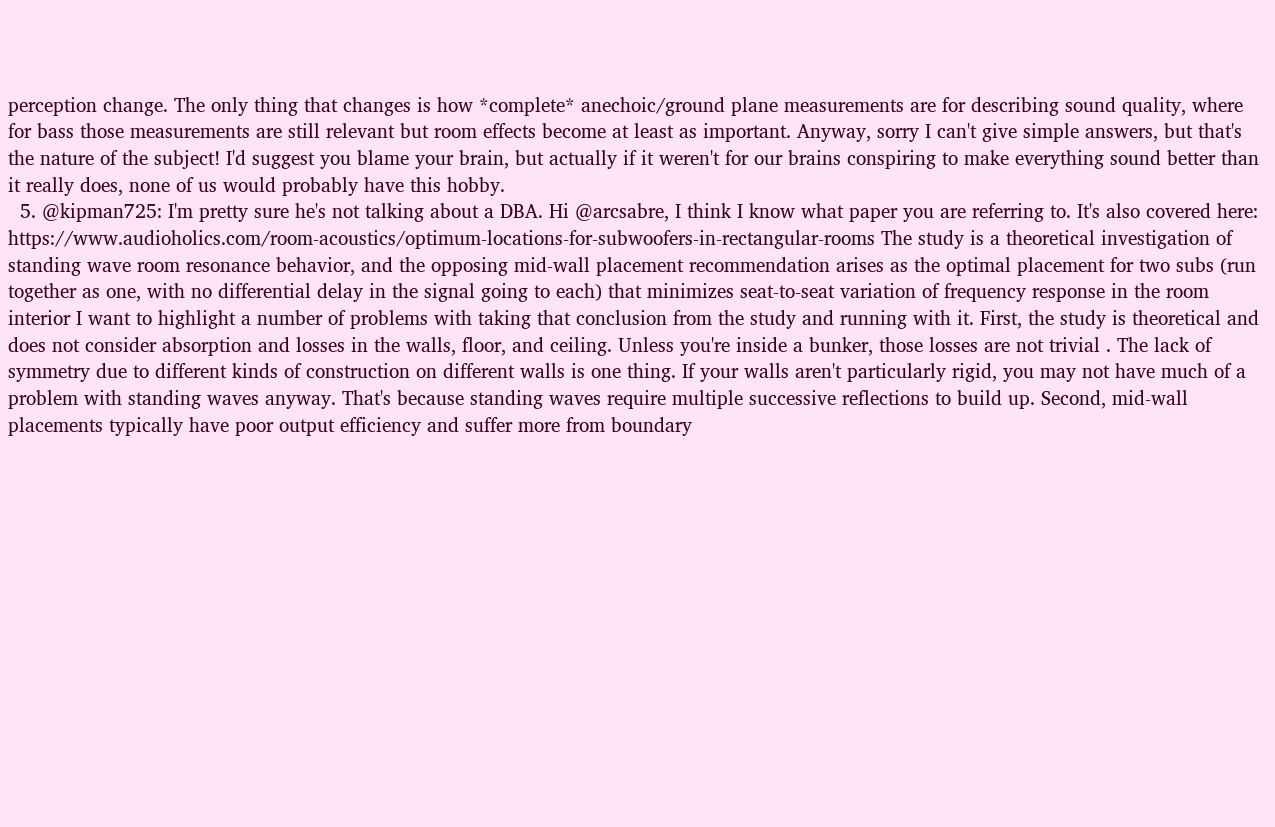perception change. The only thing that changes is how *complete* anechoic/ground plane measurements are for describing sound quality, where for bass those measurements are still relevant but room effects become at least as important. Anyway, sorry I can't give simple answers, but that's the nature of the subject! I'd suggest you blame your brain, but actually if it weren't for our brains conspiring to make everything sound better than it really does, none of us would probably have this hobby.
  5. @kipman725: I'm pretty sure he's not talking about a DBA. Hi @arcsabre, I think I know what paper you are referring to. It's also covered here: https://www.audioholics.com/room-acoustics/optimum-locations-for-subwoofers-in-rectangular-rooms The study is a theoretical investigation of standing wave room resonance behavior, and the opposing mid-wall placement recommendation arises as the optimal placement for two subs (run together as one, with no differential delay in the signal going to each) that minimizes seat-to-seat variation of frequency response in the room interior I want to highlight a number of problems with taking that conclusion from the study and running with it. First, the study is theoretical and does not consider absorption and losses in the walls, floor, and ceiling. Unless you're inside a bunker, those losses are not trivial . The lack of symmetry due to different kinds of construction on different walls is one thing. If your walls aren't particularly rigid, you may not have much of a problem with standing waves anyway. That's because standing waves require multiple successive reflections to build up. Second, mid-wall placements typically have poor output efficiency and suffer more from boundary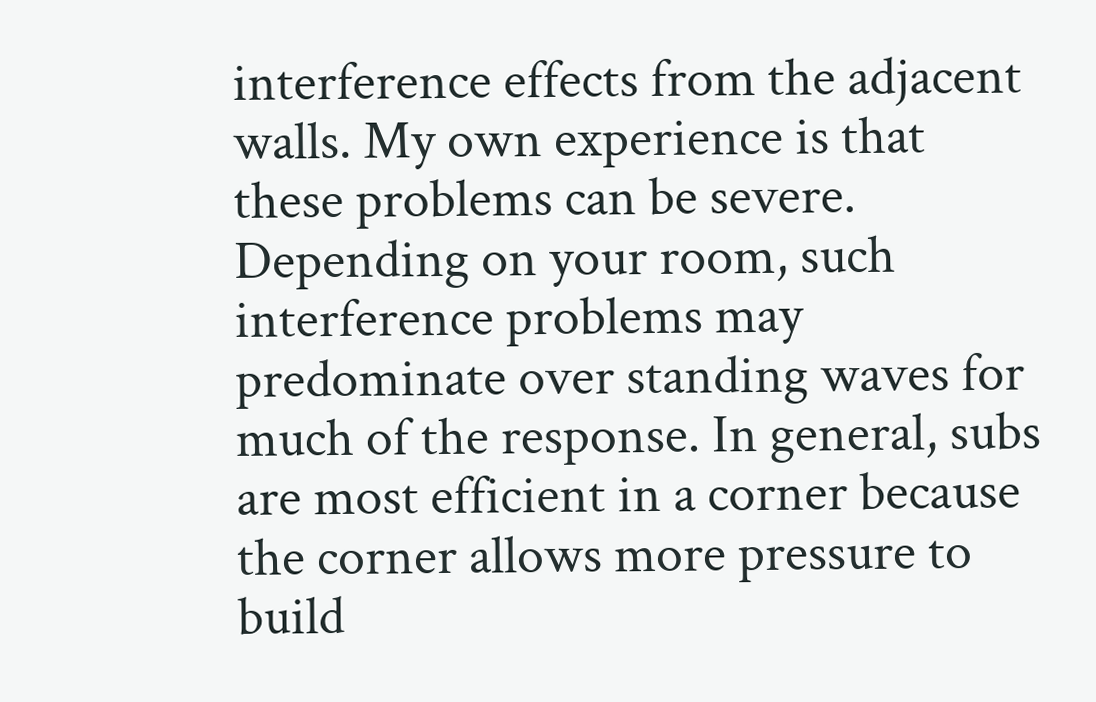interference effects from the adjacent walls. My own experience is that these problems can be severe. Depending on your room, such interference problems may predominate over standing waves for much of the response. In general, subs are most efficient in a corner because the corner allows more pressure to build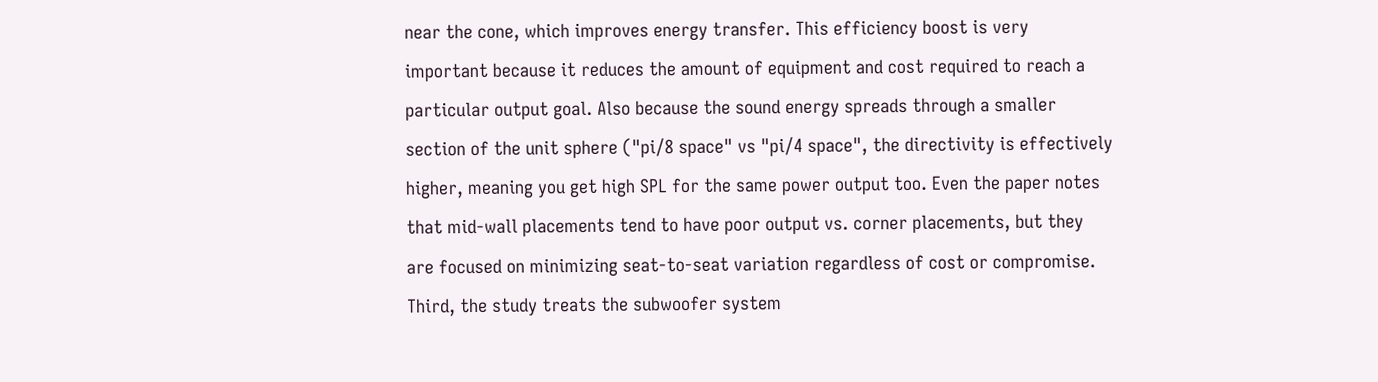near the cone, which improves energy transfer. This efficiency boost is very important because it reduces the amount of equipment and cost required to reach a particular output goal. Also because the sound energy spreads through a smaller section of the unit sphere ("pi/8 space" vs "pi/4 space", the directivity is effectively higher, meaning you get high SPL for the same power output too. Even the paper notes that mid-wall placements tend to have poor output vs. corner placements, but they are focused on minimizing seat-to-seat variation regardless of cost or compromise. Third, the study treats the subwoofer system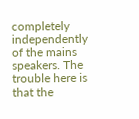completely independently of the mains speakers. The trouble here is that the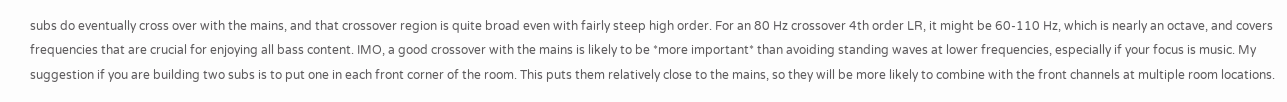subs do eventually cross over with the mains, and that crossover region is quite broad even with fairly steep high order. For an 80 Hz crossover 4th order LR, it might be 60-110 Hz, which is nearly an octave, and covers frequencies that are crucial for enjoying all bass content. IMO, a good crossover with the mains is likely to be *more important* than avoiding standing waves at lower frequencies, especially if your focus is music. My suggestion if you are building two subs is to put one in each front corner of the room. This puts them relatively close to the mains, so they will be more likely to combine with the front channels at multiple room locations.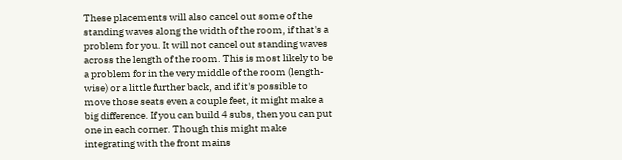These placements will also cancel out some of the standing waves along the width of the room, if that's a problem for you. It will not cancel out standing waves across the length of the room. This is most likely to be a problem for in the very middle of the room (length-wise) or a little further back, and if it's possible to move those seats even a couple feet, it might make a big difference. If you can build 4 subs, then you can put one in each corner. Though this might make integrating with the front mains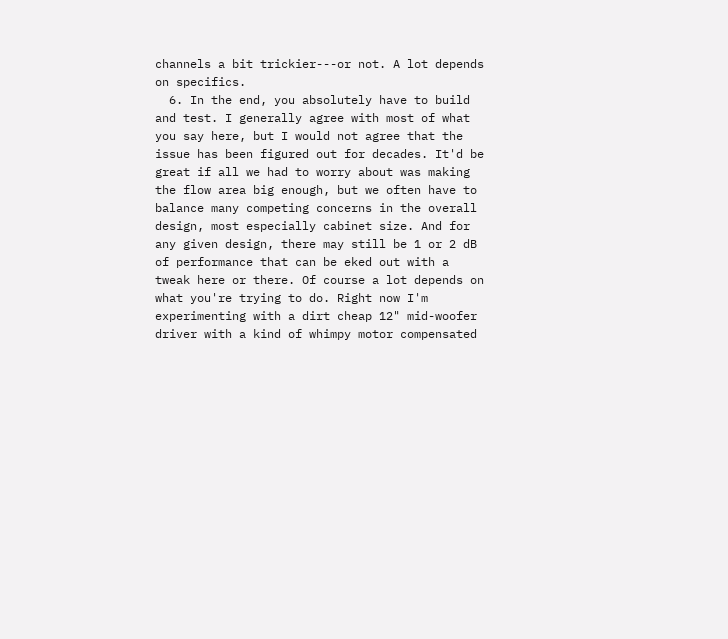channels a bit trickier---or not. A lot depends on specifics.
  6. In the end, you absolutely have to build and test. I generally agree with most of what you say here, but I would not agree that the issue has been figured out for decades. It'd be great if all we had to worry about was making the flow area big enough, but we often have to balance many competing concerns in the overall design, most especially cabinet size. And for any given design, there may still be 1 or 2 dB of performance that can be eked out with a tweak here or there. Of course a lot depends on what you're trying to do. Right now I'm experimenting with a dirt cheap 12" mid-woofer driver with a kind of whimpy motor compensated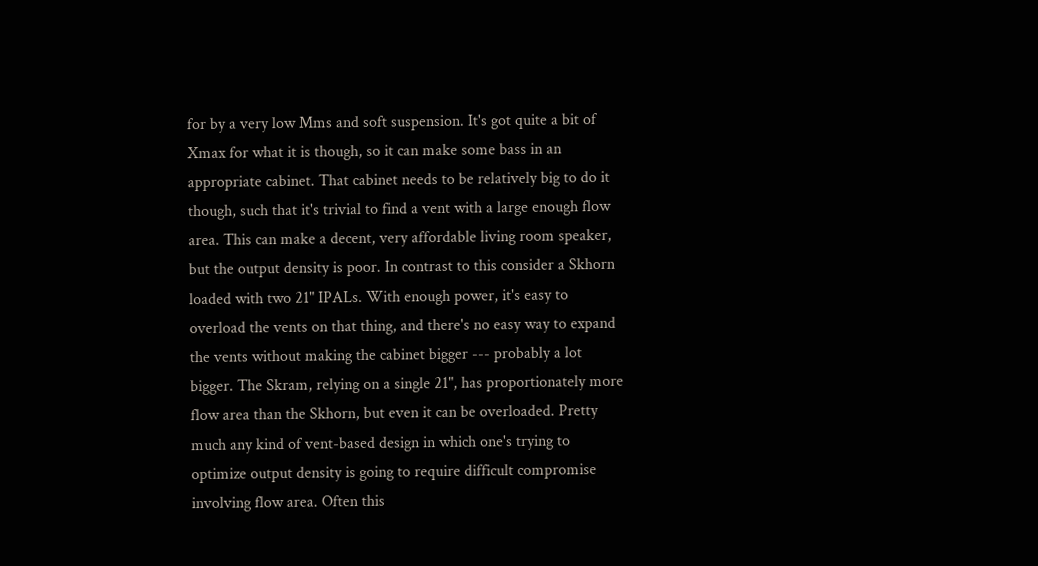for by a very low Mms and soft suspension. It's got quite a bit of Xmax for what it is though, so it can make some bass in an appropriate cabinet. That cabinet needs to be relatively big to do it though, such that it's trivial to find a vent with a large enough flow area. This can make a decent, very affordable living room speaker, but the output density is poor. In contrast to this consider a Skhorn loaded with two 21" IPALs. With enough power, it's easy to overload the vents on that thing, and there's no easy way to expand the vents without making the cabinet bigger --- probably a lot bigger. The Skram, relying on a single 21", has proportionately more flow area than the Skhorn, but even it can be overloaded. Pretty much any kind of vent-based design in which one's trying to optimize output density is going to require difficult compromise involving flow area. Often this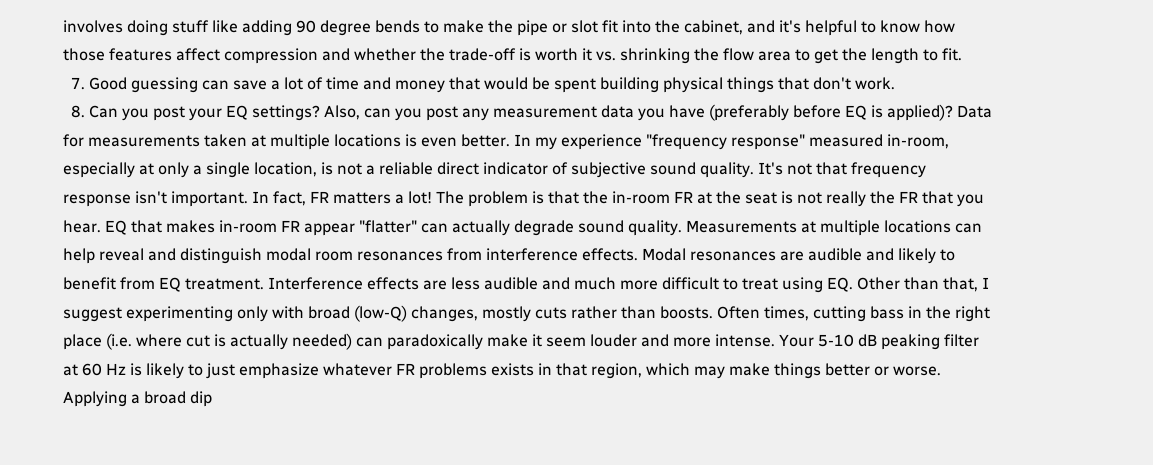involves doing stuff like adding 90 degree bends to make the pipe or slot fit into the cabinet, and it's helpful to know how those features affect compression and whether the trade-off is worth it vs. shrinking the flow area to get the length to fit.
  7. Good guessing can save a lot of time and money that would be spent building physical things that don't work.
  8. Can you post your EQ settings? Also, can you post any measurement data you have (preferably before EQ is applied)? Data for measurements taken at multiple locations is even better. In my experience "frequency response" measured in-room, especially at only a single location, is not a reliable direct indicator of subjective sound quality. It's not that frequency response isn't important. In fact, FR matters a lot! The problem is that the in-room FR at the seat is not really the FR that you hear. EQ that makes in-room FR appear "flatter" can actually degrade sound quality. Measurements at multiple locations can help reveal and distinguish modal room resonances from interference effects. Modal resonances are audible and likely to benefit from EQ treatment. Interference effects are less audible and much more difficult to treat using EQ. Other than that, I suggest experimenting only with broad (low-Q) changes, mostly cuts rather than boosts. Often times, cutting bass in the right place (i.e. where cut is actually needed) can paradoxically make it seem louder and more intense. Your 5-10 dB peaking filter at 60 Hz is likely to just emphasize whatever FR problems exists in that region, which may make things better or worse. Applying a broad dip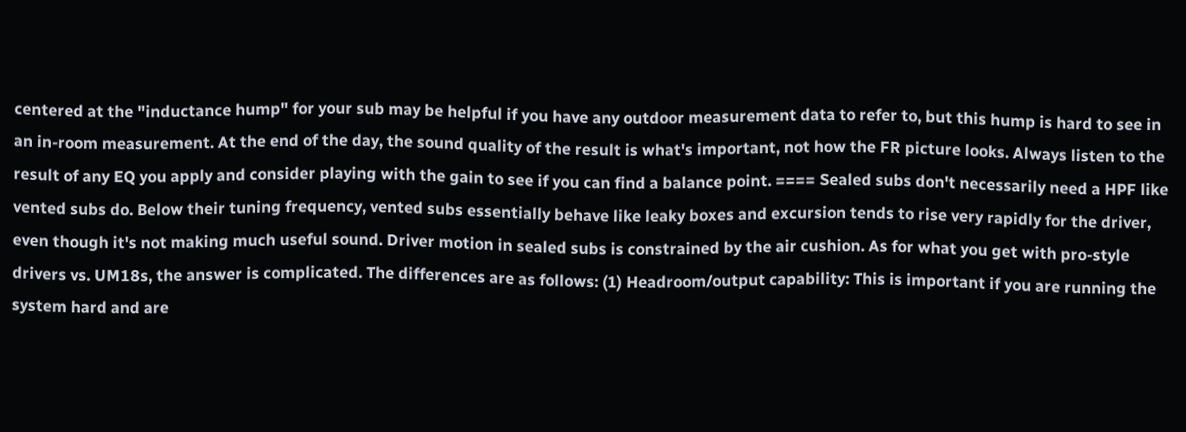centered at the "inductance hump" for your sub may be helpful if you have any outdoor measurement data to refer to, but this hump is hard to see in an in-room measurement. At the end of the day, the sound quality of the result is what's important, not how the FR picture looks. Always listen to the result of any EQ you apply and consider playing with the gain to see if you can find a balance point. ==== Sealed subs don't necessarily need a HPF like vented subs do. Below their tuning frequency, vented subs essentially behave like leaky boxes and excursion tends to rise very rapidly for the driver, even though it's not making much useful sound. Driver motion in sealed subs is constrained by the air cushion. As for what you get with pro-style drivers vs. UM18s, the answer is complicated. The differences are as follows: (1) Headroom/output capability: This is important if you are running the system hard and are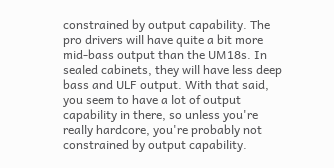constrained by output capability. The pro drivers will have quite a bit more mid-bass output than the UM18s. In sealed cabinets, they will have less deep bass and ULF output. With that said, you seem to have a lot of output capability in there, so unless you're really hardcore, you're probably not constrained by output capability.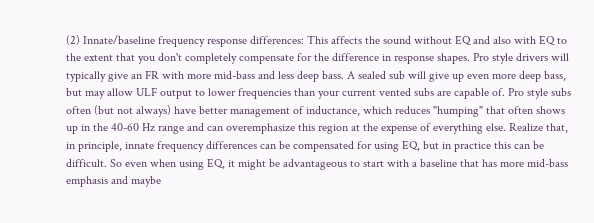(2) Innate/baseline frequency response differences: This affects the sound without EQ and also with EQ to the extent that you don't completely compensate for the difference in response shapes. Pro style drivers will typically give an FR with more mid-bass and less deep bass. A sealed sub will give up even more deep bass, but may allow ULF output to lower frequencies than your current vented subs are capable of. Pro style subs often (but not always) have better management of inductance, which reduces "humping" that often shows up in the 40-60 Hz range and can overemphasize this region at the expense of everything else. Realize that, in principle, innate frequency differences can be compensated for using EQ, but in practice this can be difficult. So even when using EQ, it might be advantageous to start with a baseline that has more mid-bass emphasis and maybe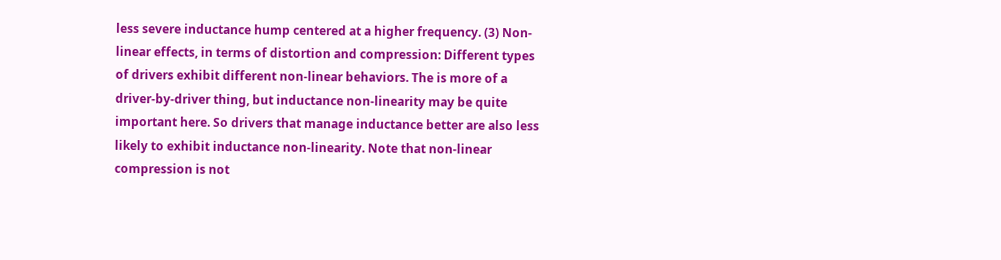less severe inductance hump centered at a higher frequency. (3) Non-linear effects, in terms of distortion and compression: Different types of drivers exhibit different non-linear behaviors. The is more of a driver-by-driver thing, but inductance non-linearity may be quite important here. So drivers that manage inductance better are also less likely to exhibit inductance non-linearity. Note that non-linear compression is not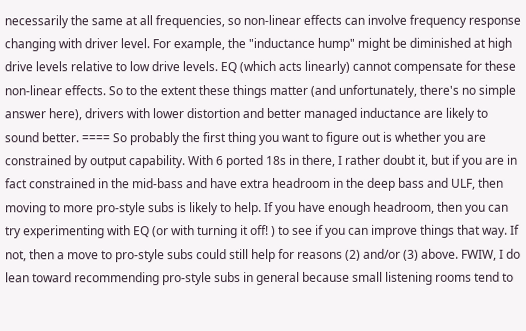necessarily the same at all frequencies, so non-linear effects can involve frequency response changing with driver level. For example, the "inductance hump" might be diminished at high drive levels relative to low drive levels. EQ (which acts linearly) cannot compensate for these non-linear effects. So to the extent these things matter (and unfortunately, there's no simple answer here), drivers with lower distortion and better managed inductance are likely to sound better. ==== So probably the first thing you want to figure out is whether you are constrained by output capability. With 6 ported 18s in there, I rather doubt it, but if you are in fact constrained in the mid-bass and have extra headroom in the deep bass and ULF, then moving to more pro-style subs is likely to help. If you have enough headroom, then you can try experimenting with EQ (or with turning it off! ) to see if you can improve things that way. If not, then a move to pro-style subs could still help for reasons (2) and/or (3) above. FWIW, I do lean toward recommending pro-style subs in general because small listening rooms tend to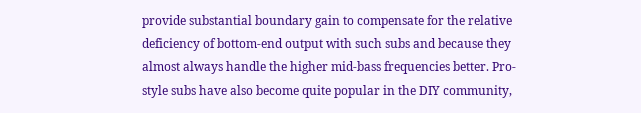provide substantial boundary gain to compensate for the relative deficiency of bottom-end output with such subs and because they almost always handle the higher mid-bass frequencies better. Pro-style subs have also become quite popular in the DIY community,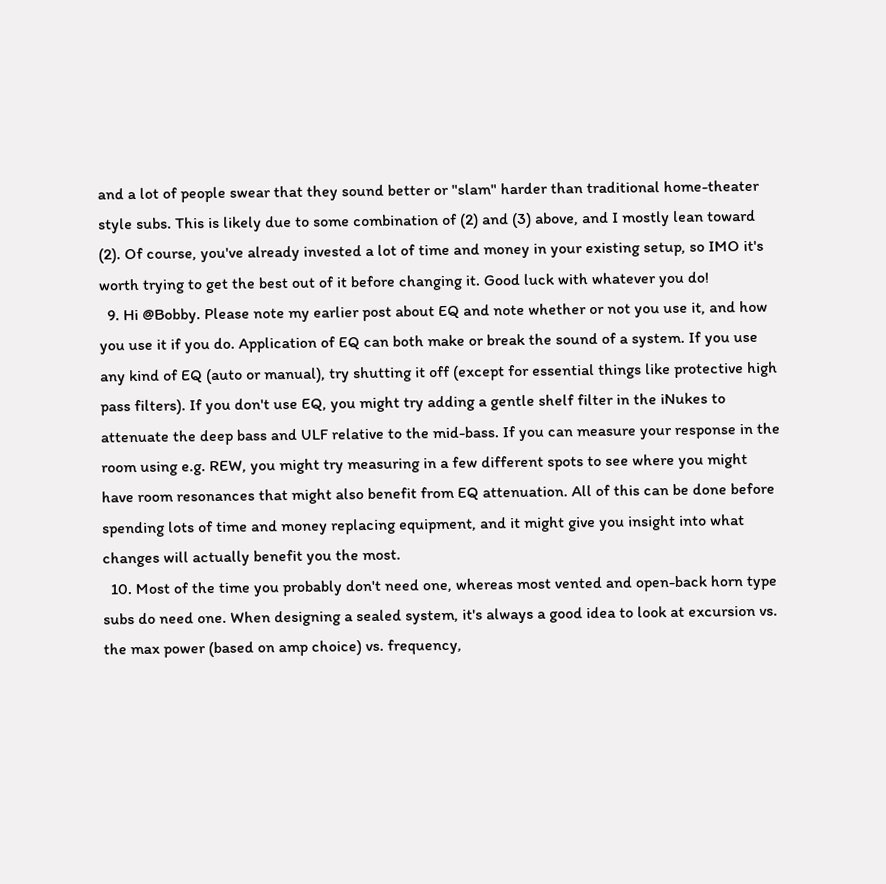and a lot of people swear that they sound better or "slam" harder than traditional home-theater style subs. This is likely due to some combination of (2) and (3) above, and I mostly lean toward (2). Of course, you've already invested a lot of time and money in your existing setup, so IMO it's worth trying to get the best out of it before changing it. Good luck with whatever you do!
  9. Hi @Bobby. Please note my earlier post about EQ and note whether or not you use it, and how you use it if you do. Application of EQ can both make or break the sound of a system. If you use any kind of EQ (auto or manual), try shutting it off (except for essential things like protective high pass filters). If you don't use EQ, you might try adding a gentle shelf filter in the iNukes to attenuate the deep bass and ULF relative to the mid-bass. If you can measure your response in the room using e.g. REW, you might try measuring in a few different spots to see where you might have room resonances that might also benefit from EQ attenuation. All of this can be done before spending lots of time and money replacing equipment, and it might give you insight into what changes will actually benefit you the most.
  10. Most of the time you probably don't need one, whereas most vented and open-back horn type subs do need one. When designing a sealed system, it's always a good idea to look at excursion vs. the max power (based on amp choice) vs. frequency,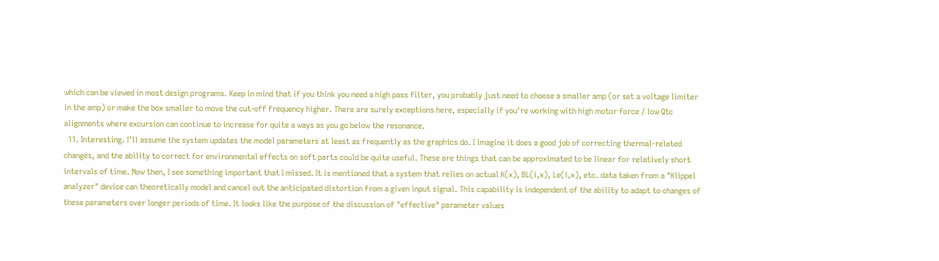which can be viewed in most design programs. Keep in mind that if you think you need a high pass filter, you probably just need to choose a smaller amp (or set a voltage limiter in the amp) or make the box smaller to move the cut-off frequency higher. There are surely exceptions here, especially if you're working with high motor force / low Qtc alignments where excursion can continue to increase for quite a ways as you go below the resonance.
  11. Interesting. I'll assume the system updates the model parameters at least as frequently as the graphics do. I imagine it does a good job of correcting thermal-related changes, and the ability to correct for environmental effects on soft parts could be quite useful. These are things that can be approximated to be linear for relatively short intervals of time. Now then, I see something important that I missed. It is mentioned that a system that relies on actual K(x), BL(i,x), Le(i,x), etc. data taken from a "Klippel analyzer" device can theoretically model and cancel out the anticipated distortion from a given input signal. This capability is independent of the ability to adapt to changes of these parameters over longer periods of time. It looks like the purpose of the discussion of "effective" parameter values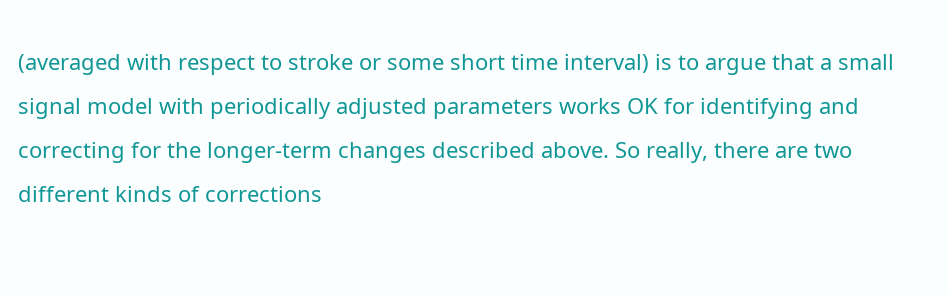(averaged with respect to stroke or some short time interval) is to argue that a small signal model with periodically adjusted parameters works OK for identifying and correcting for the longer-term changes described above. So really, there are two different kinds of corrections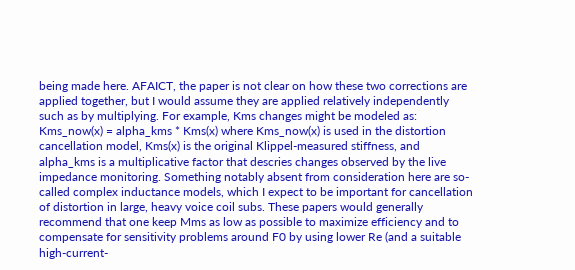being made here. AFAICT, the paper is not clear on how these two corrections are applied together, but I would assume they are applied relatively independently such as by multiplying. For example, Kms changes might be modeled as: Kms_now(x) = alpha_kms * Kms(x) where Kms_now(x) is used in the distortion cancellation model, Kms(x) is the original Klippel-measured stiffness, and alpha_kms is a multiplicative factor that descries changes observed by the live impedance monitoring. Something notably absent from consideration here are so-called complex inductance models, which I expect to be important for cancellation of distortion in large, heavy voice coil subs. These papers would generally recommend that one keep Mms as low as possible to maximize efficiency and to compensate for sensitivity problems around F0 by using lower Re (and a suitable high-current-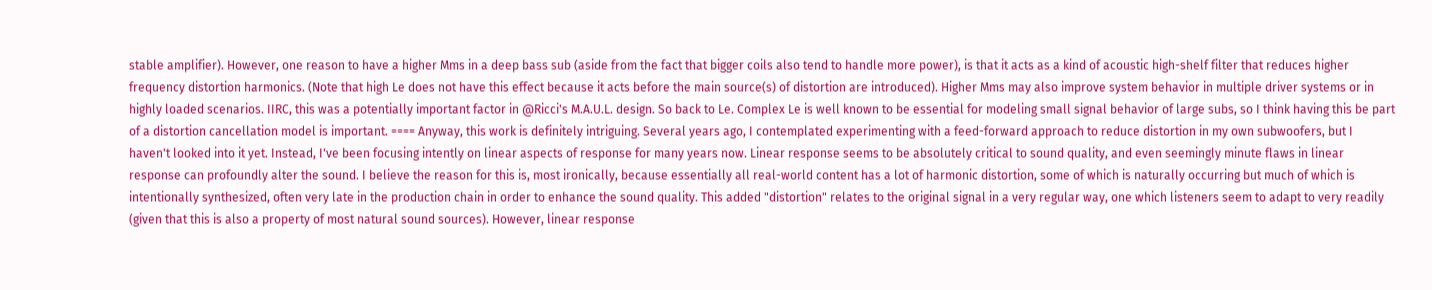stable amplifier). However, one reason to have a higher Mms in a deep bass sub (aside from the fact that bigger coils also tend to handle more power), is that it acts as a kind of acoustic high-shelf filter that reduces higher frequency distortion harmonics. (Note that high Le does not have this effect because it acts before the main source(s) of distortion are introduced). Higher Mms may also improve system behavior in multiple driver systems or in highly loaded scenarios. IIRC, this was a potentially important factor in @Ricci's M.A.U.L. design. So back to Le. Complex Le is well known to be essential for modeling small signal behavior of large subs, so I think having this be part of a distortion cancellation model is important. ==== Anyway, this work is definitely intriguing. Several years ago, I contemplated experimenting with a feed-forward approach to reduce distortion in my own subwoofers, but I haven't looked into it yet. Instead, I've been focusing intently on linear aspects of response for many years now. Linear response seems to be absolutely critical to sound quality, and even seemingly minute flaws in linear response can profoundly alter the sound. I believe the reason for this is, most ironically, because essentially all real-world content has a lot of harmonic distortion, some of which is naturally occurring but much of which is intentionally synthesized, often very late in the production chain in order to enhance the sound quality. This added "distortion" relates to the original signal in a very regular way, one which listeners seem to adapt to very readily (given that this is also a property of most natural sound sources). However, linear response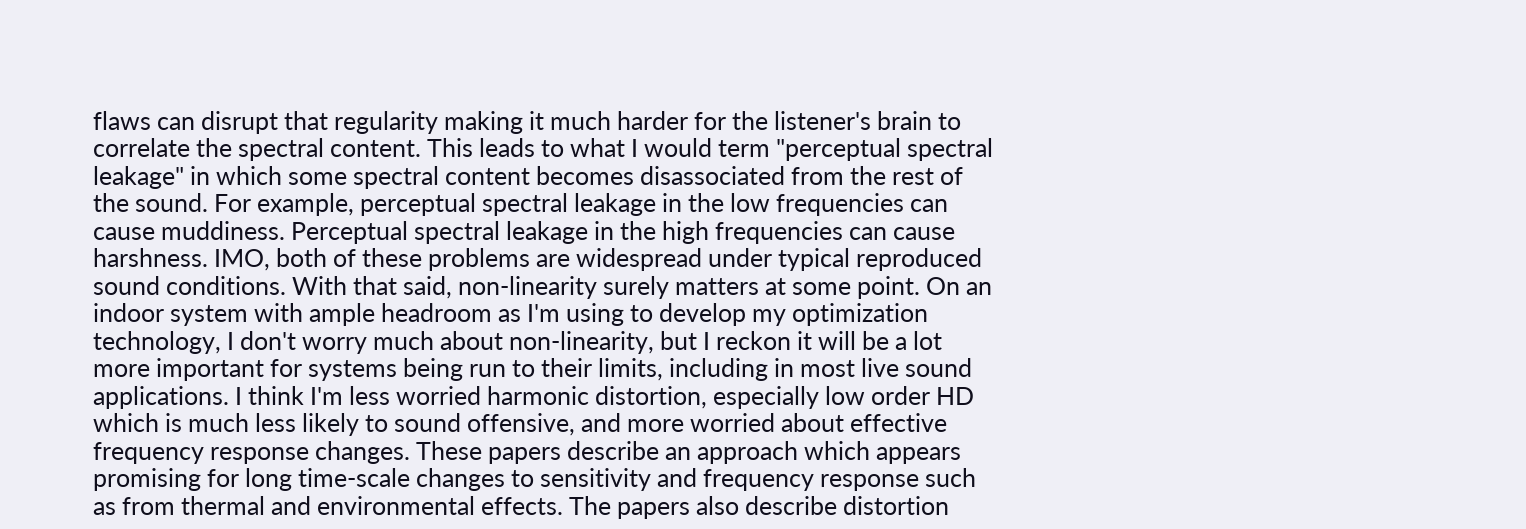flaws can disrupt that regularity making it much harder for the listener's brain to correlate the spectral content. This leads to what I would term "perceptual spectral leakage" in which some spectral content becomes disassociated from the rest of the sound. For example, perceptual spectral leakage in the low frequencies can cause muddiness. Perceptual spectral leakage in the high frequencies can cause harshness. IMO, both of these problems are widespread under typical reproduced sound conditions. With that said, non-linearity surely matters at some point. On an indoor system with ample headroom as I'm using to develop my optimization technology, I don't worry much about non-linearity, but I reckon it will be a lot more important for systems being run to their limits, including in most live sound applications. I think I'm less worried harmonic distortion, especially low order HD which is much less likely to sound offensive, and more worried about effective frequency response changes. These papers describe an approach which appears promising for long time-scale changes to sensitivity and frequency response such as from thermal and environmental effects. The papers also describe distortion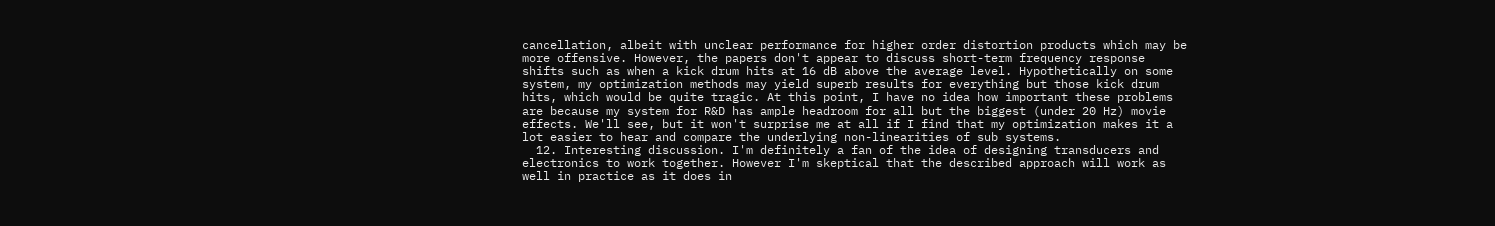cancellation, albeit with unclear performance for higher order distortion products which may be more offensive. However, the papers don't appear to discuss short-term frequency response shifts such as when a kick drum hits at 16 dB above the average level. Hypothetically on some system, my optimization methods may yield superb results for everything but those kick drum hits, which would be quite tragic. At this point, I have no idea how important these problems are because my system for R&D has ample headroom for all but the biggest (under 20 Hz) movie effects. We'll see, but it won't surprise me at all if I find that my optimization makes it a lot easier to hear and compare the underlying non-linearities of sub systems.
  12. Interesting discussion. I'm definitely a fan of the idea of designing transducers and electronics to work together. However I'm skeptical that the described approach will work as well in practice as it does in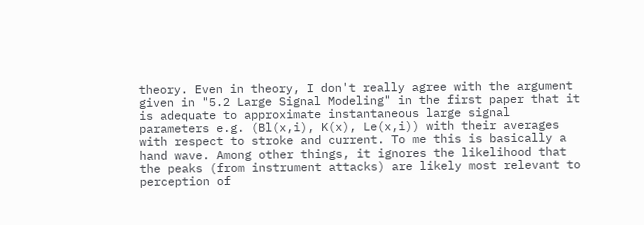theory. Even in theory, I don't really agree with the argument given in "5.2 Large Signal Modeling" in the first paper that it is adequate to approximate instantaneous large signal parameters e.g. (Bl(x,i), K(x), Le(x,i)) with their averages with respect to stroke and current. To me this is basically a hand wave. Among other things, it ignores the likelihood that the peaks (from instrument attacks) are likely most relevant to perception of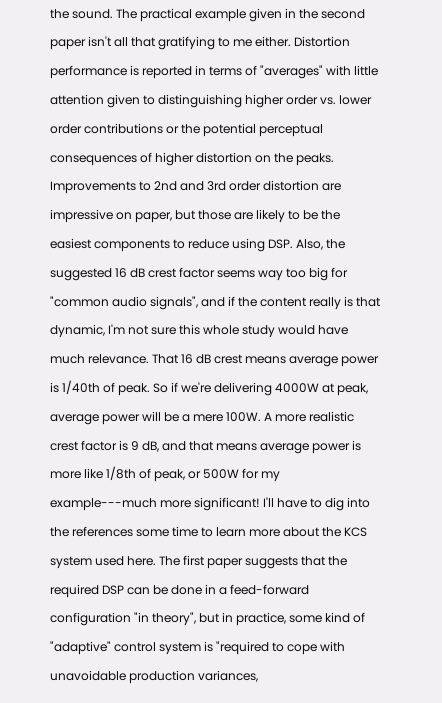the sound. The practical example given in the second paper isn't all that gratifying to me either. Distortion performance is reported in terms of "averages" with little attention given to distinguishing higher order vs. lower order contributions or the potential perceptual consequences of higher distortion on the peaks. Improvements to 2nd and 3rd order distortion are impressive on paper, but those are likely to be the easiest components to reduce using DSP. Also, the suggested 16 dB crest factor seems way too big for "common audio signals", and if the content really is that dynamic, I'm not sure this whole study would have much relevance. That 16 dB crest means average power is 1/40th of peak. So if we're delivering 4000W at peak, average power will be a mere 100W. A more realistic crest factor is 9 dB, and that means average power is more like 1/8th of peak, or 500W for my example---much more significant! I'll have to dig into the references some time to learn more about the KCS system used here. The first paper suggests that the required DSP can be done in a feed-forward configuration "in theory", but in practice, some kind of "adaptive" control system is "required to cope with unavoidable production variances,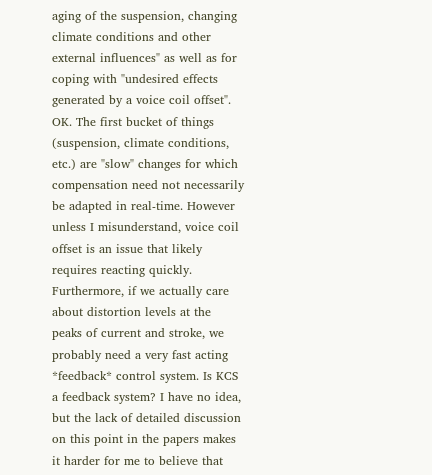aging of the suspension, changing climate conditions and other external influences" as well as for coping with "undesired effects generated by a voice coil offset". OK. The first bucket of things (suspension, climate conditions, etc.) are "slow" changes for which compensation need not necessarily be adapted in real-time. However unless I misunderstand, voice coil offset is an issue that likely requires reacting quickly. Furthermore, if we actually care about distortion levels at the peaks of current and stroke, we probably need a very fast acting *feedback* control system. Is KCS a feedback system? I have no idea, but the lack of detailed discussion on this point in the papers makes it harder for me to believe that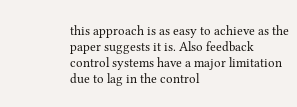this approach is as easy to achieve as the paper suggests it is. Also feedback control systems have a major limitation due to lag in the control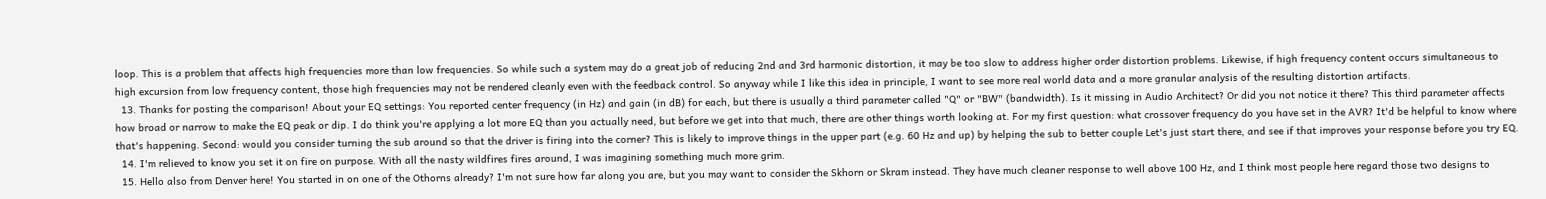loop. This is a problem that affects high frequencies more than low frequencies. So while such a system may do a great job of reducing 2nd and 3rd harmonic distortion, it may be too slow to address higher order distortion problems. Likewise, if high frequency content occurs simultaneous to high excursion from low frequency content, those high frequencies may not be rendered cleanly even with the feedback control. So anyway while I like this idea in principle, I want to see more real world data and a more granular analysis of the resulting distortion artifacts.
  13. Thanks for posting the comparison! About your EQ settings: You reported center frequency (in Hz) and gain (in dB) for each, but there is usually a third parameter called "Q" or "BW" (bandwidth). Is it missing in Audio Architect? Or did you not notice it there? This third parameter affects how broad or narrow to make the EQ peak or dip. I do think you're applying a lot more EQ than you actually need, but before we get into that much, there are other things worth looking at. For my first question: what crossover frequency do you have set in the AVR? It'd be helpful to know where that's happening. Second: would you consider turning the sub around so that the driver is firing into the corner? This is likely to improve things in the upper part (e.g. 60 Hz and up) by helping the sub to better couple Let's just start there, and see if that improves your response before you try EQ.
  14. I'm relieved to know you set it on fire on purpose. With all the nasty wildfires fires around, I was imagining something much more grim.
  15. Hello also from Denver here! You started in on one of the Othorns already? I'm not sure how far along you are, but you may want to consider the Skhorn or Skram instead. They have much cleaner response to well above 100 Hz, and I think most people here regard those two designs to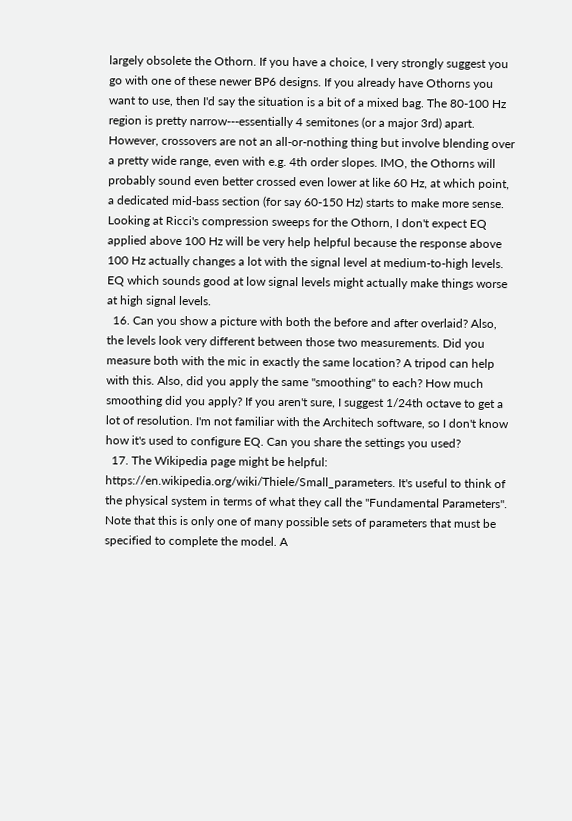largely obsolete the Othorn. If you have a choice, I very strongly suggest you go with one of these newer BP6 designs. If you already have Othorns you want to use, then I'd say the situation is a bit of a mixed bag. The 80-100 Hz region is pretty narrow---essentially 4 semitones (or a major 3rd) apart. However, crossovers are not an all-or-nothing thing but involve blending over a pretty wide range, even with e.g. 4th order slopes. IMO, the Othorns will probably sound even better crossed even lower at like 60 Hz, at which point, a dedicated mid-bass section (for say 60-150 Hz) starts to make more sense. Looking at Ricci's compression sweeps for the Othorn, I don't expect EQ applied above 100 Hz will be very help helpful because the response above 100 Hz actually changes a lot with the signal level at medium-to-high levels. EQ which sounds good at low signal levels might actually make things worse at high signal levels.
  16. Can you show a picture with both the before and after overlaid? Also, the levels look very different between those two measurements. Did you measure both with the mic in exactly the same location? A tripod can help with this. Also, did you apply the same "smoothing" to each? How much smoothing did you apply? If you aren't sure, I suggest 1/24th octave to get a lot of resolution. I'm not familiar with the Architech software, so I don't know how it's used to configure EQ. Can you share the settings you used?
  17. The Wikipedia page might be helpful: https://en.wikipedia.org/wiki/Thiele/Small_parameters. It's useful to think of the physical system in terms of what they call the "Fundamental Parameters". Note that this is only one of many possible sets of parameters that must be specified to complete the model. A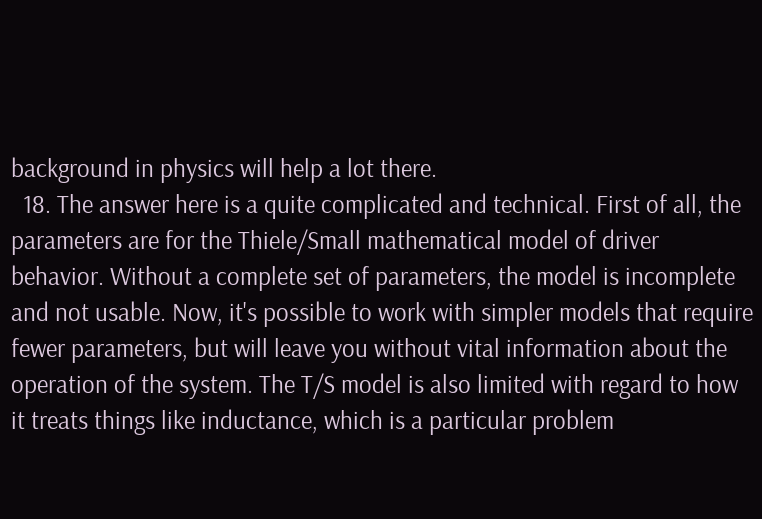background in physics will help a lot there.
  18. The answer here is a quite complicated and technical. First of all, the parameters are for the Thiele/Small mathematical model of driver behavior. Without a complete set of parameters, the model is incomplete and not usable. Now, it's possible to work with simpler models that require fewer parameters, but will leave you without vital information about the operation of the system. The T/S model is also limited with regard to how it treats things like inductance, which is a particular problem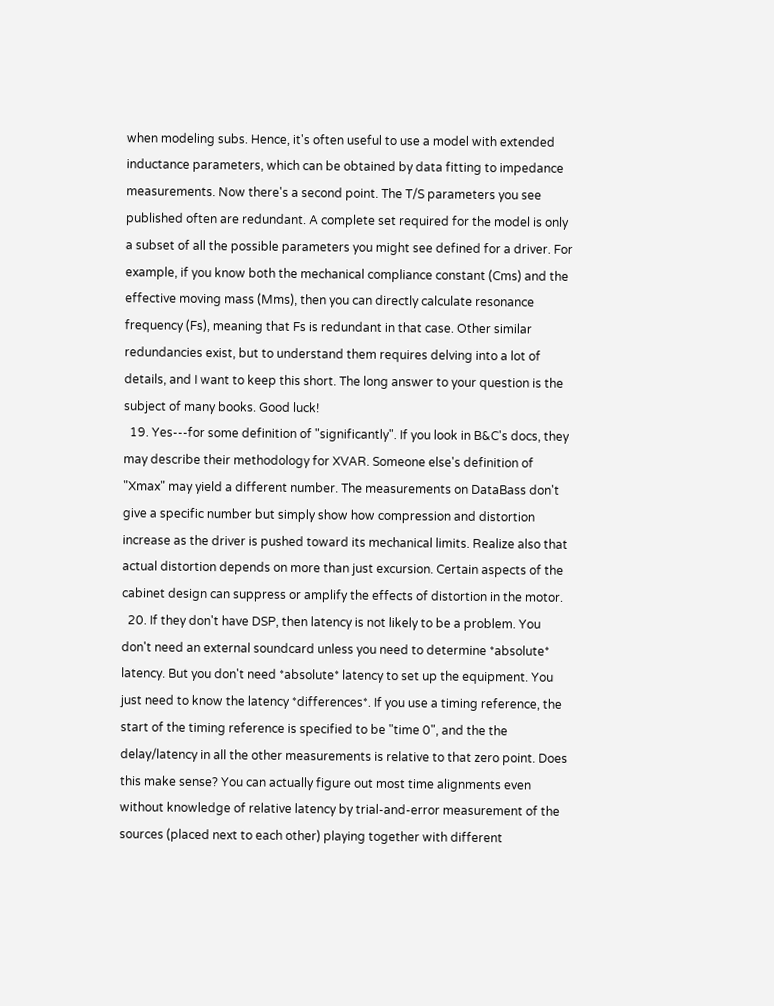when modeling subs. Hence, it's often useful to use a model with extended inductance parameters, which can be obtained by data fitting to impedance measurements. Now there's a second point. The T/S parameters you see published often are redundant. A complete set required for the model is only a subset of all the possible parameters you might see defined for a driver. For example, if you know both the mechanical compliance constant (Cms) and the effective moving mass (Mms), then you can directly calculate resonance frequency (Fs), meaning that Fs is redundant in that case. Other similar redundancies exist, but to understand them requires delving into a lot of details, and I want to keep this short. The long answer to your question is the subject of many books. Good luck!
  19. Yes---for some definition of "significantly". If you look in B&C's docs, they may describe their methodology for XVAR. Someone else's definition of "Xmax" may yield a different number. The measurements on DataBass don't give a specific number but simply show how compression and distortion increase as the driver is pushed toward its mechanical limits. Realize also that actual distortion depends on more than just excursion. Certain aspects of the cabinet design can suppress or amplify the effects of distortion in the motor.
  20. If they don't have DSP, then latency is not likely to be a problem. You don't need an external soundcard unless you need to determine *absolute* latency. But you don't need *absolute* latency to set up the equipment. You just need to know the latency *differences*. If you use a timing reference, the start of the timing reference is specified to be "time 0", and the the delay/latency in all the other measurements is relative to that zero point. Does this make sense? You can actually figure out most time alignments even without knowledge of relative latency by trial-and-error measurement of the sources (placed next to each other) playing together with different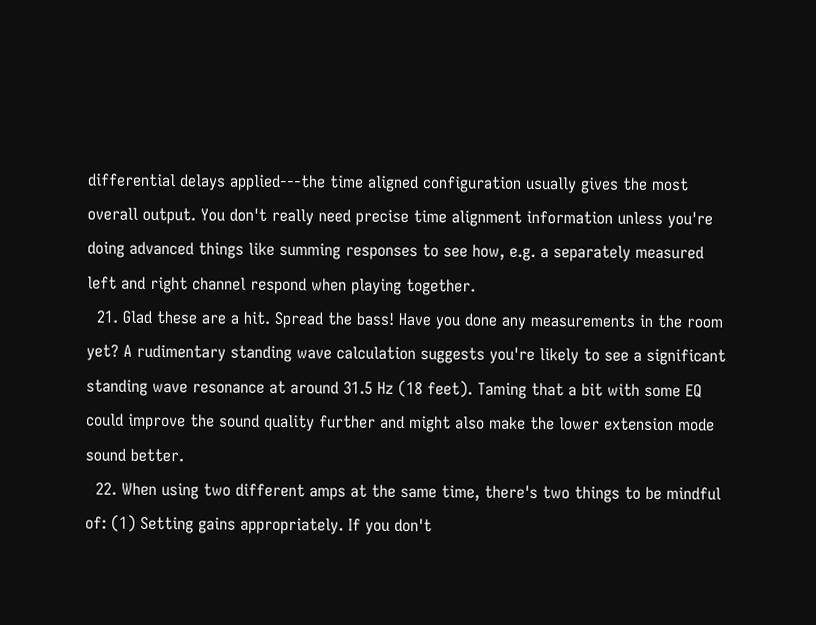differential delays applied---the time aligned configuration usually gives the most overall output. You don't really need precise time alignment information unless you're doing advanced things like summing responses to see how, e.g. a separately measured left and right channel respond when playing together.
  21. Glad these are a hit. Spread the bass! Have you done any measurements in the room yet? A rudimentary standing wave calculation suggests you're likely to see a significant standing wave resonance at around 31.5 Hz (18 feet). Taming that a bit with some EQ could improve the sound quality further and might also make the lower extension mode sound better.
  22. When using two different amps at the same time, there's two things to be mindful of: (1) Setting gains appropriately. If you don't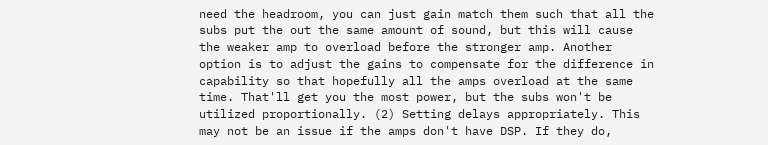need the headroom, you can just gain match them such that all the subs put the out the same amount of sound, but this will cause the weaker amp to overload before the stronger amp. Another option is to adjust the gains to compensate for the difference in capability so that hopefully all the amps overload at the same time. That'll get you the most power, but the subs won't be utilized proportionally. (2) Setting delays appropriately. This may not be an issue if the amps don't have DSP. If they do,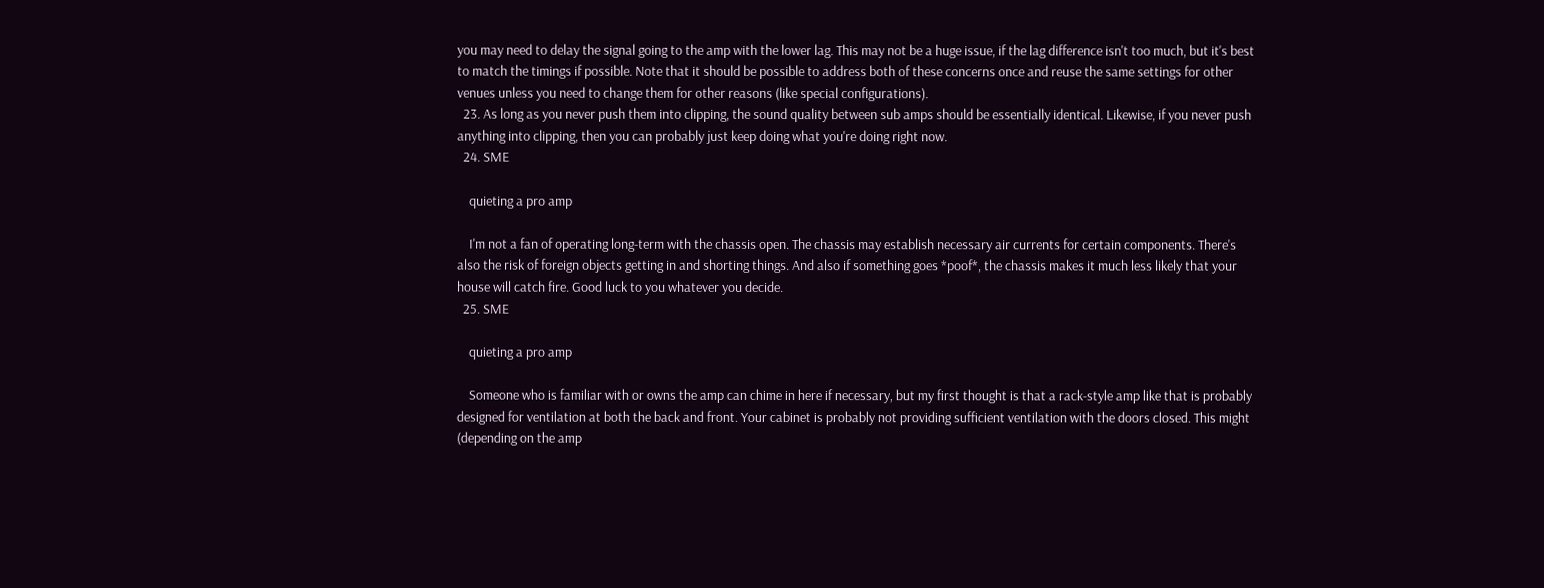you may need to delay the signal going to the amp with the lower lag. This may not be a huge issue, if the lag difference isn't too much, but it's best to match the timings if possible. Note that it should be possible to address both of these concerns once and reuse the same settings for other venues unless you need to change them for other reasons (like special configurations).
  23. As long as you never push them into clipping, the sound quality between sub amps should be essentially identical. Likewise, if you never push anything into clipping, then you can probably just keep doing what you're doing right now.
  24. SME

    quieting a pro amp

    I'm not a fan of operating long-term with the chassis open. The chassis may establish necessary air currents for certain components. There's also the risk of foreign objects getting in and shorting things. And also if something goes *poof*, the chassis makes it much less likely that your house will catch fire. Good luck to you whatever you decide.
  25. SME

    quieting a pro amp

    Someone who is familiar with or owns the amp can chime in here if necessary, but my first thought is that a rack-style amp like that is probably designed for ventilation at both the back and front. Your cabinet is probably not providing sufficient ventilation with the doors closed. This might (depending on the amp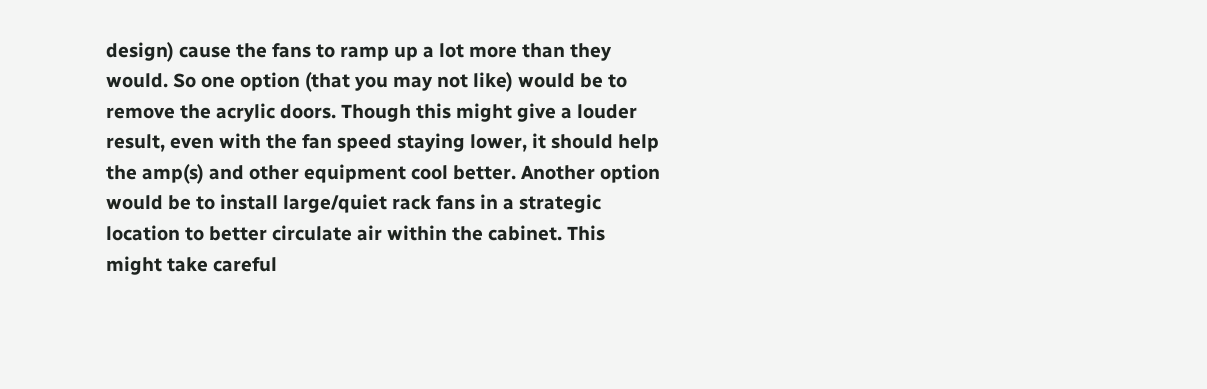design) cause the fans to ramp up a lot more than they would. So one option (that you may not like) would be to remove the acrylic doors. Though this might give a louder result, even with the fan speed staying lower, it should help the amp(s) and other equipment cool better. Another option would be to install large/quiet rack fans in a strategic location to better circulate air within the cabinet. This might take careful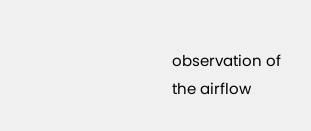observation of the airflow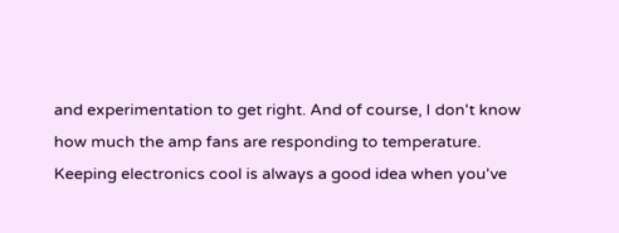and experimentation to get right. And of course, I don't know how much the amp fans are responding to temperature. Keeping electronics cool is always a good idea when you've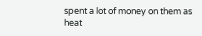spent a lot of money on them as heat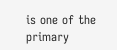is one of the primary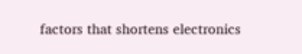factors that shortens electronics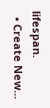lifespan.
  • Create New...